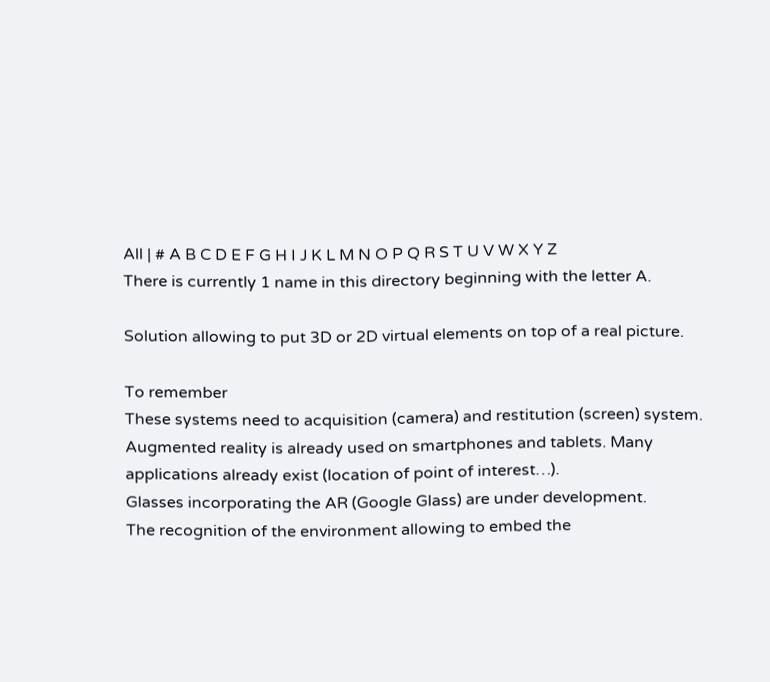All | # A B C D E F G H I J K L M N O P Q R S T U V W X Y Z
There is currently 1 name in this directory beginning with the letter A.

Solution allowing to put 3D or 2D virtual elements on top of a real picture.

To remember
These systems need to acquisition (camera) and restitution (screen) system.
Augmented reality is already used on smartphones and tablets. Many applications already exist (location of point of interest…).
Glasses incorporating the AR (Google Glass) are under development.
The recognition of the environment allowing to embed the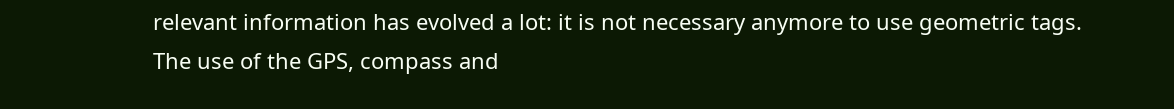relevant information has evolved a lot: it is not necessary anymore to use geometric tags.
The use of the GPS, compass and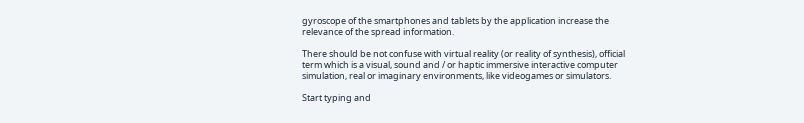gyroscope of the smartphones and tablets by the application increase the relevance of the spread information.

There should be not confuse with virtual reality (or reality of synthesis), official term which is a visual, sound and / or haptic immersive interactive computer simulation, real or imaginary environments, like videogames or simulators.

Start typing and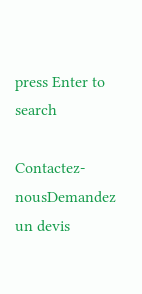press Enter to search

Contactez-nousDemandez un devis